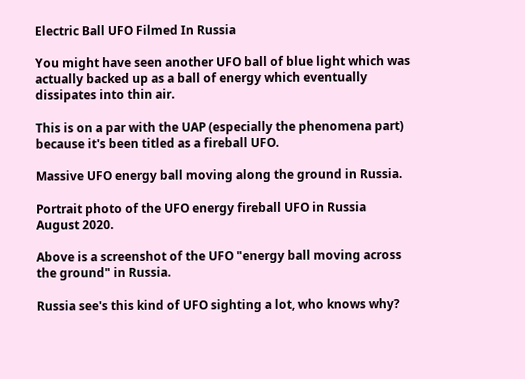Electric Ball UFO Filmed In Russia

You might have seen another UFO ball of blue light which was actually backed up as a ball of energy which eventually dissipates into thin air.

This is on a par with the UAP (especially the phenomena part) because it's been titled as a fireball UFO.

Massive UFO energy ball moving along the ground in Russia.

Portrait photo of the UFO energy fireball UFO in Russia August 2020.

Above is a screenshot of the UFO "energy ball moving across the ground" in Russia.

Russia see's this kind of UFO sighting a lot, who knows why?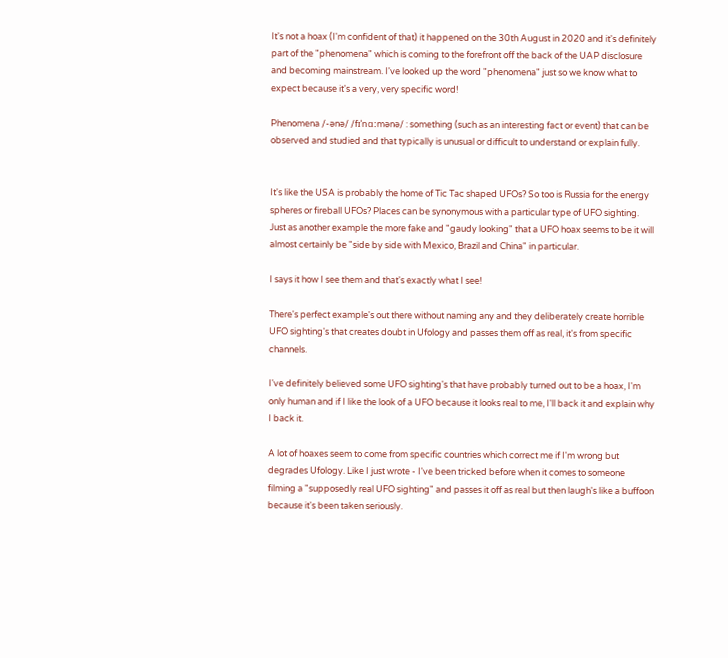It's not a hoax (I'm confident of that) it happened on the 30th August in 2020 and it's definitely part of the "phenomena" which is coming to the forefront off the back of the UAP disclosure and becoming mainstream. I've looked up the word "phenomena" just so we know what to expect because it's a very, very specific word!

Phenomena /-ənə/ /fɪˈnɑːmənə/ : something (such as an interesting fact or event) that can be observed and studied and that typically is unusual or difficult to understand or explain fully.


It's like the USA is probably the home of Tic Tac shaped UFOs? So too is Russia for the energy spheres or fireball UFOs? Places can be synonymous with a particular type of UFO sighting. Just as another example the more fake and "gaudy looking" that a UFO hoax seems to be it will almost certainly be "side by side with Mexico, Brazil and China" in particular.

I says it how I see them and that's exactly what I see!

There's perfect example's out there without naming any and they deliberately create horrible UFO sighting's that creates doubt in Ufology and passes them off as real, it's from specific channels.

I've definitely believed some UFO sighting's that have probably turned out to be a hoax, I'm only human and if I like the look of a UFO because it looks real to me, I'll back it and explain why I back it.

A lot of hoaxes seem to come from specific countries which correct me if I'm wrong but degrades Ufology. Like I just wrote - I've been tricked before when it comes to someone filming a "supposedly real UFO sighting" and passes it off as real but then laugh's like a buffoon because it's been taken seriously.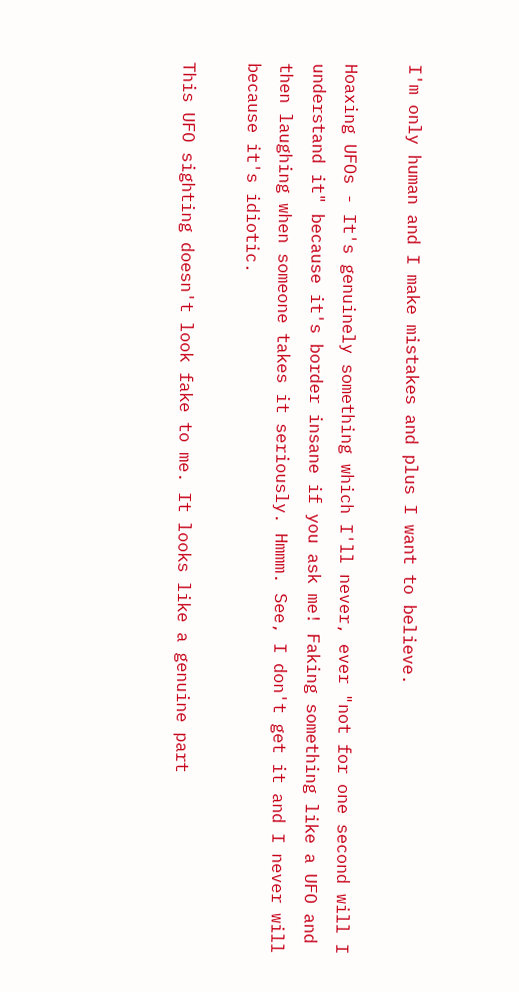I'm only human and I make mistakes and plus I want to believe.

Hoaxing UFOs - It's genuinely something which I'll never, ever "not for one second will I understand it" because it's border insane if you ask me! Faking something like a UFO and then laughing when someone takes it seriously. Hmmm. See, I don't get it and I never will because it's idiotic.

This UFO sighting doesn't look fake to me. It looks like a genuine part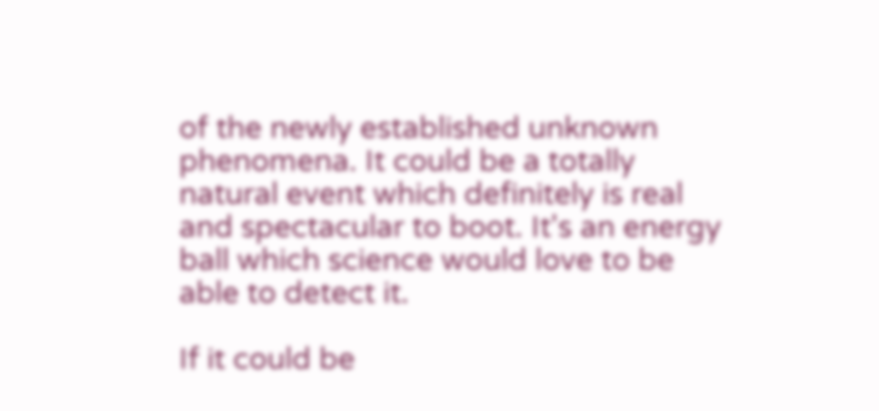of the newly established unknown phenomena. It could be a totally natural event which definitely is real and spectacular to boot. It's an energy ball which science would love to be able to detect it.

If it could be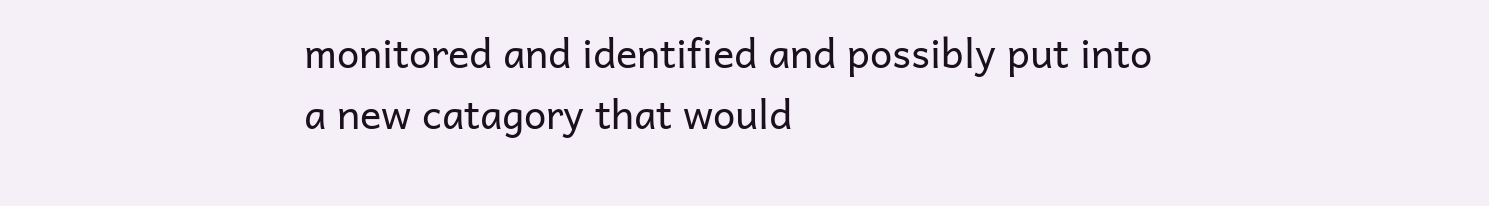monitored and identified and possibly put into a new catagory that would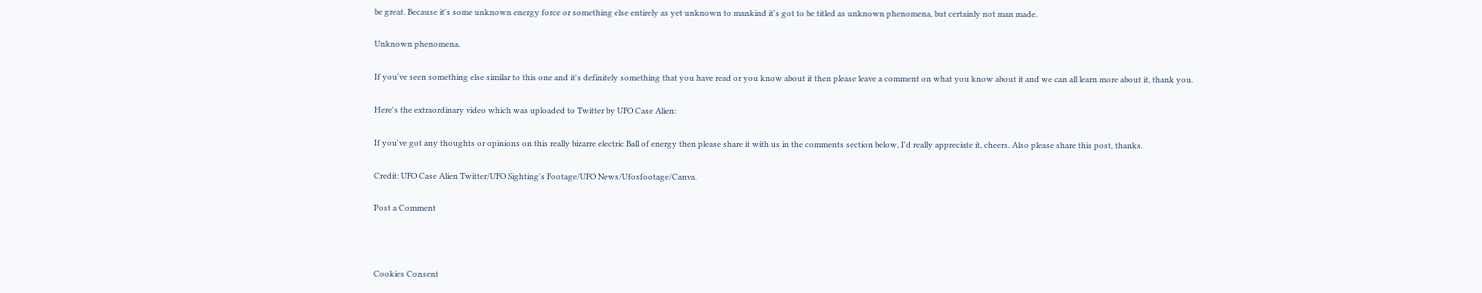be great. Because it's some unknown energy force or something else entirely as yet unknown to mankind it's got to be titled as unknown phenomena, but certainly not man made.

Unknown phenomena.

If you've seen something else similar to this one and it's definitely something that you have read or you know about it then please leave a comment on what you know about it and we can all learn more about it, thank you.

Here's the extraordinary video which was uploaded to Twitter by UFO Case Alien:

If you've got any thoughts or opinions on this really bizarre electric Ball of energy then please share it with us in the comments section below, I'd really appreciate it, cheers. Also please share this post, thanks.

Credit: UFO Case Alien Twitter/UFO Sighting's Footage/UFO News/Ufosfootage/Canva.

Post a Comment



Cookies Consent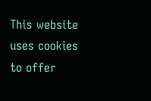This website uses cookies to offer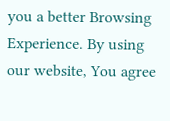you a better Browsing Experience. By using our website, You agree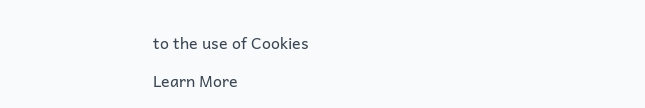to the use of Cookies

Learn More